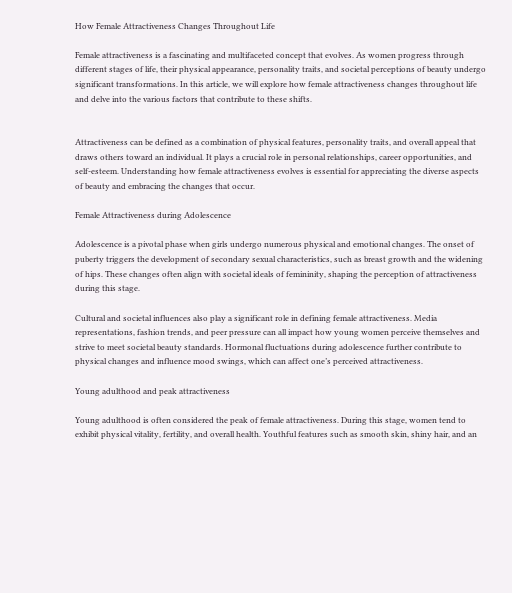How Female Attractiveness Changes Throughout Life

Female attractiveness is a fascinating and multifaceted concept that evolves. As women progress through different stages of life, their physical appearance, personality traits, and societal perceptions of beauty undergo significant transformations. In this article, we will explore how female attractiveness changes throughout life and delve into the various factors that contribute to these shifts.


Attractiveness can be defined as a combination of physical features, personality traits, and overall appeal that draws others toward an individual. It plays a crucial role in personal relationships, career opportunities, and self-esteem. Understanding how female attractiveness evolves is essential for appreciating the diverse aspects of beauty and embracing the changes that occur.

Female Attractiveness during Adolescence

Adolescence is a pivotal phase when girls undergo numerous physical and emotional changes. The onset of puberty triggers the development of secondary sexual characteristics, such as breast growth and the widening of hips. These changes often align with societal ideals of femininity, shaping the perception of attractiveness during this stage.

Cultural and societal influences also play a significant role in defining female attractiveness. Media representations, fashion trends, and peer pressure can all impact how young women perceive themselves and strive to meet societal beauty standards. Hormonal fluctuations during adolescence further contribute to physical changes and influence mood swings, which can affect one’s perceived attractiveness.

Young adulthood and peak attractiveness

Young adulthood is often considered the peak of female attractiveness. During this stage, women tend to exhibit physical vitality, fertility, and overall health. Youthful features such as smooth skin, shiny hair, and an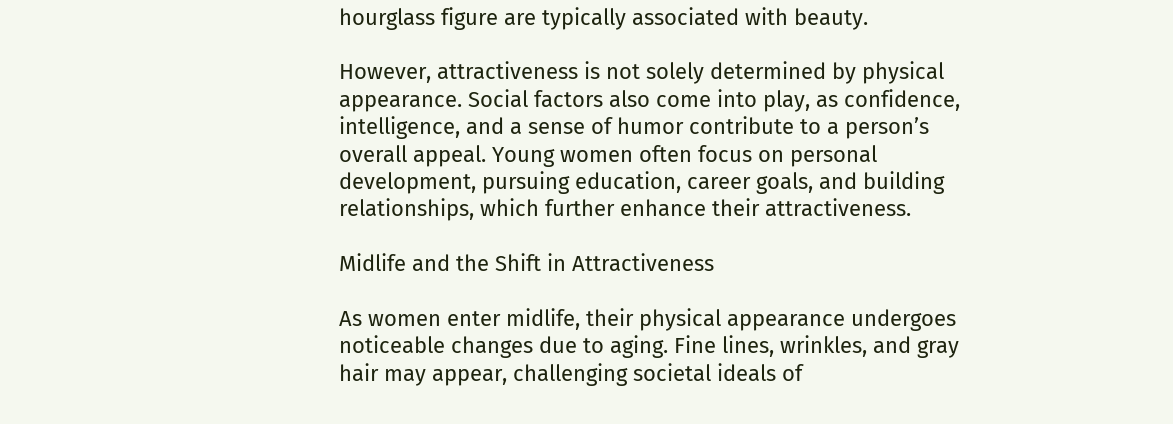hourglass figure are typically associated with beauty.

However, attractiveness is not solely determined by physical appearance. Social factors also come into play, as confidence, intelligence, and a sense of humor contribute to a person’s overall appeal. Young women often focus on personal development, pursuing education, career goals, and building relationships, which further enhance their attractiveness.

Midlife and the Shift in Attractiveness

As women enter midlife, their physical appearance undergoes noticeable changes due to aging. Fine lines, wrinkles, and gray hair may appear, challenging societal ideals of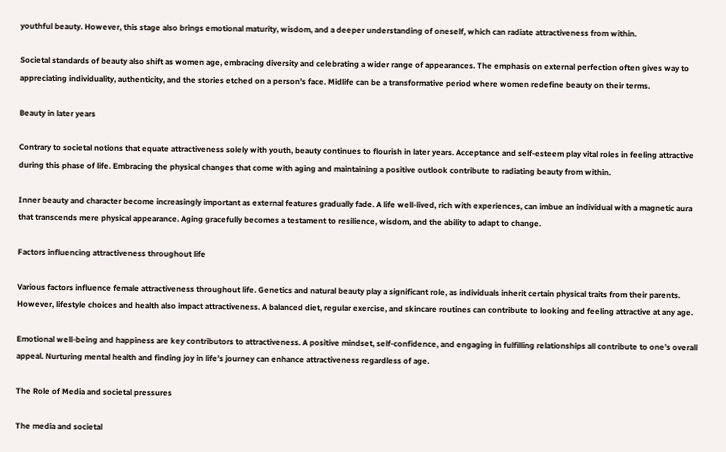youthful beauty. However, this stage also brings emotional maturity, wisdom, and a deeper understanding of oneself, which can radiate attractiveness from within.

Societal standards of beauty also shift as women age, embracing diversity and celebrating a wider range of appearances. The emphasis on external perfection often gives way to appreciating individuality, authenticity, and the stories etched on a person’s face. Midlife can be a transformative period where women redefine beauty on their terms.

Beauty in later years

Contrary to societal notions that equate attractiveness solely with youth, beauty continues to flourish in later years. Acceptance and self-esteem play vital roles in feeling attractive during this phase of life. Embracing the physical changes that come with aging and maintaining a positive outlook contribute to radiating beauty from within.

Inner beauty and character become increasingly important as external features gradually fade. A life well-lived, rich with experiences, can imbue an individual with a magnetic aura that transcends mere physical appearance. Aging gracefully becomes a testament to resilience, wisdom, and the ability to adapt to change.

Factors influencing attractiveness throughout life

Various factors influence female attractiveness throughout life. Genetics and natural beauty play a significant role, as individuals inherit certain physical traits from their parents. However, lifestyle choices and health also impact attractiveness. A balanced diet, regular exercise, and skincare routines can contribute to looking and feeling attractive at any age.

Emotional well-being and happiness are key contributors to attractiveness. A positive mindset, self-confidence, and engaging in fulfilling relationships all contribute to one’s overall appeal. Nurturing mental health and finding joy in life’s journey can enhance attractiveness regardless of age.

The Role of Media and societal pressures

The media and societal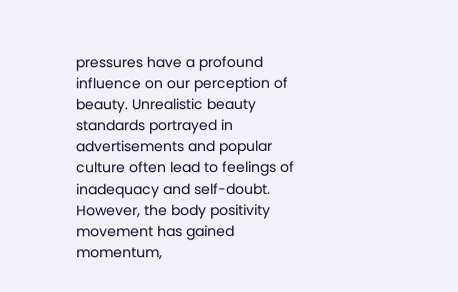pressures have a profound influence on our perception of beauty. Unrealistic beauty standards portrayed in advertisements and popular culture often lead to feelings of inadequacy and self-doubt. However, the body positivity movement has gained momentum,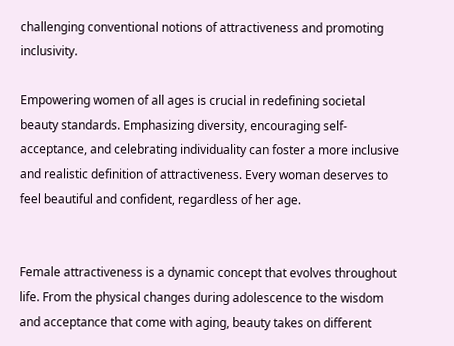challenging conventional notions of attractiveness and promoting inclusivity.

Empowering women of all ages is crucial in redefining societal beauty standards. Emphasizing diversity, encouraging self-acceptance, and celebrating individuality can foster a more inclusive and realistic definition of attractiveness. Every woman deserves to feel beautiful and confident, regardless of her age.


Female attractiveness is a dynamic concept that evolves throughout life. From the physical changes during adolescence to the wisdom and acceptance that come with aging, beauty takes on different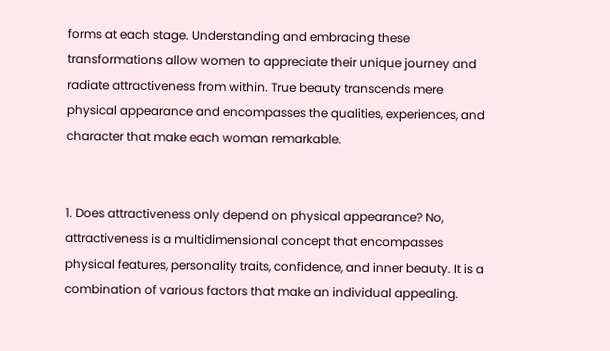forms at each stage. Understanding and embracing these transformations allow women to appreciate their unique journey and radiate attractiveness from within. True beauty transcends mere physical appearance and encompasses the qualities, experiences, and character that make each woman remarkable.


1. Does attractiveness only depend on physical appearance? No, attractiveness is a multidimensional concept that encompasses physical features, personality traits, confidence, and inner beauty. It is a combination of various factors that make an individual appealing.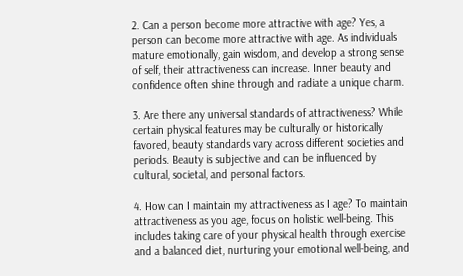2. Can a person become more attractive with age? Yes, a person can become more attractive with age. As individuals mature emotionally, gain wisdom, and develop a strong sense of self, their attractiveness can increase. Inner beauty and confidence often shine through and radiate a unique charm.

3. Are there any universal standards of attractiveness? While certain physical features may be culturally or historically favored, beauty standards vary across different societies and periods. Beauty is subjective and can be influenced by cultural, societal, and personal factors.

4. How can I maintain my attractiveness as I age? To maintain attractiveness as you age, focus on holistic well-being. This includes taking care of your physical health through exercise and a balanced diet, nurturing your emotional well-being, and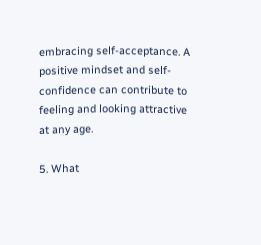embracing self-acceptance. A positive mindset and self-confidence can contribute to feeling and looking attractive at any age.

5. What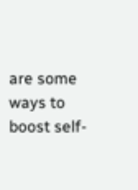are some ways to boost self-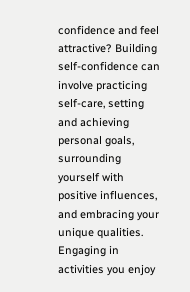confidence and feel attractive? Building self-confidence can involve practicing self-care, setting and achieving personal goals, surrounding yourself with positive influences, and embracing your unique qualities. Engaging in activities you enjoy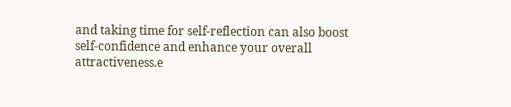and taking time for self-reflection can also boost self-confidence and enhance your overall attractiveness.e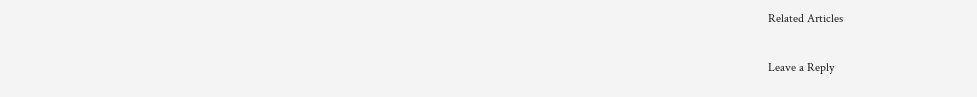Related Articles

Leave a Reply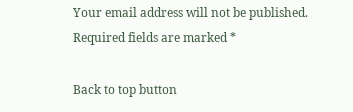Your email address will not be published. Required fields are marked *

Back to top button